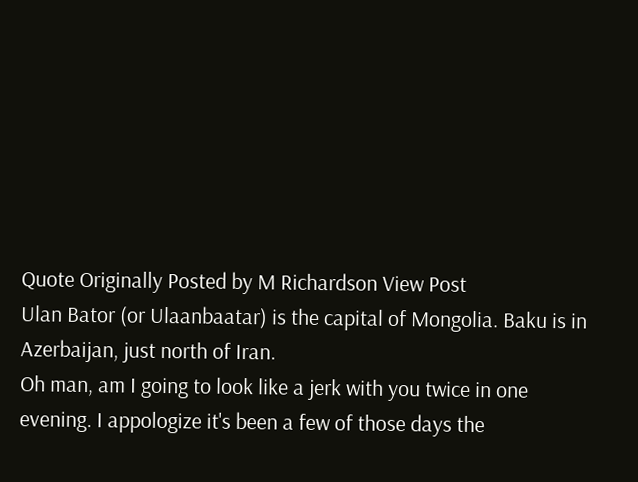Quote Originally Posted by M Richardson View Post
Ulan Bator (or Ulaanbaatar) is the capital of Mongolia. Baku is in Azerbaijan, just north of Iran.
Oh man, am I going to look like a jerk with you twice in one evening. I appologize it's been a few of those days the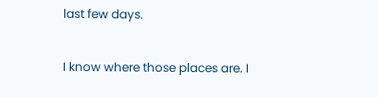last few days.

I know where those places are. I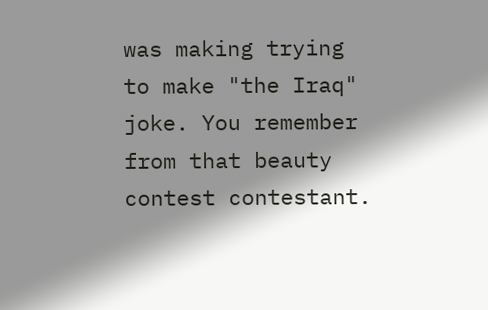was making trying to make "the Iraq" joke. You remember from that beauty contest contestant.